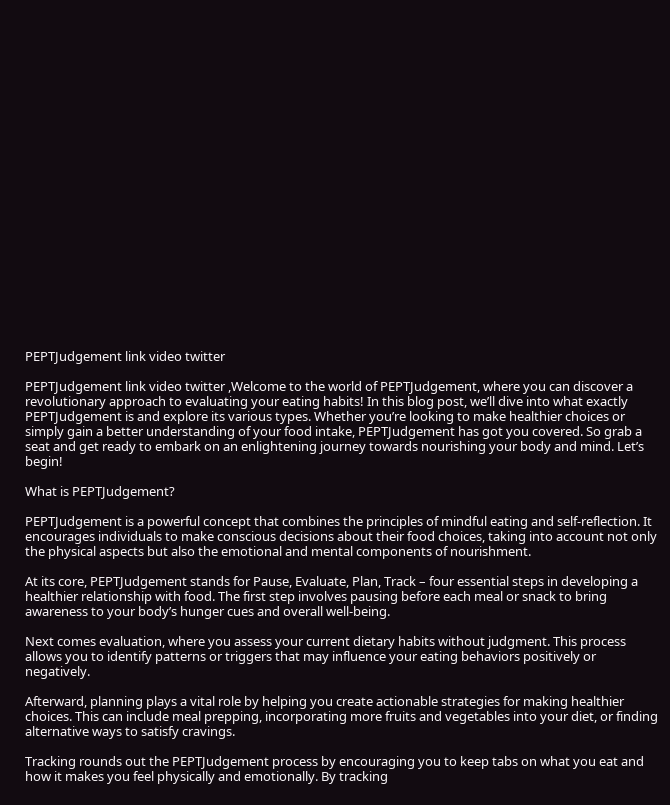PEPTJudgement link video twitter

PEPTJudgement link video twitter ,Welcome to the world of PEPTJudgement, where you can discover a revolutionary approach to evaluating your eating habits! In this blog post, we’ll dive into what exactly PEPTJudgement is and explore its various types. Whether you’re looking to make healthier choices or simply gain a better understanding of your food intake, PEPTJudgement has got you covered. So grab a seat and get ready to embark on an enlightening journey towards nourishing your body and mind. Let’s begin!

What is PEPTJudgement?

PEPTJudgement is a powerful concept that combines the principles of mindful eating and self-reflection. It encourages individuals to make conscious decisions about their food choices, taking into account not only the physical aspects but also the emotional and mental components of nourishment.

At its core, PEPTJudgement stands for Pause, Evaluate, Plan, Track – four essential steps in developing a healthier relationship with food. The first step involves pausing before each meal or snack to bring awareness to your body’s hunger cues and overall well-being.

Next comes evaluation, where you assess your current dietary habits without judgment. This process allows you to identify patterns or triggers that may influence your eating behaviors positively or negatively.

Afterward, planning plays a vital role by helping you create actionable strategies for making healthier choices. This can include meal prepping, incorporating more fruits and vegetables into your diet, or finding alternative ways to satisfy cravings.

Tracking rounds out the PEPTJudgement process by encouraging you to keep tabs on what you eat and how it makes you feel physically and emotionally. By tracking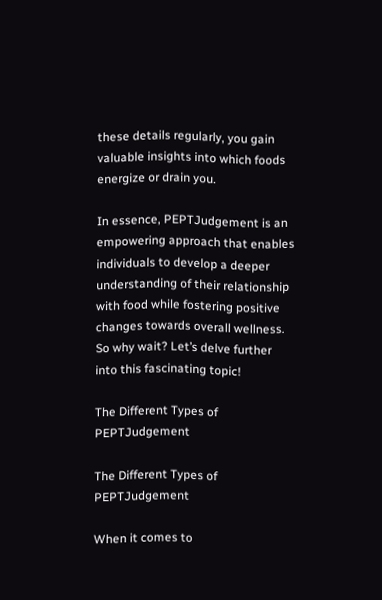these details regularly, you gain valuable insights into which foods energize or drain you.

In essence, PEPTJudgement is an empowering approach that enables individuals to develop a deeper understanding of their relationship with food while fostering positive changes towards overall wellness. So why wait? Let’s delve further into this fascinating topic!

The Different Types of PEPTJudgement

The Different Types of PEPTJudgement

When it comes to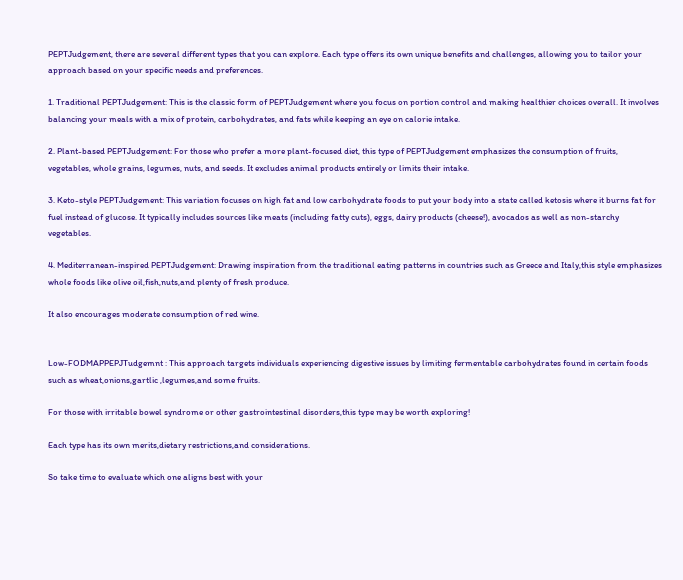PEPTJudgement, there are several different types that you can explore. Each type offers its own unique benefits and challenges, allowing you to tailor your approach based on your specific needs and preferences.

1. Traditional PEPTJudgement: This is the classic form of PEPTJudgement where you focus on portion control and making healthier choices overall. It involves balancing your meals with a mix of protein, carbohydrates, and fats while keeping an eye on calorie intake.

2. Plant-based PEPTJudgement: For those who prefer a more plant-focused diet, this type of PEPTJudgement emphasizes the consumption of fruits, vegetables, whole grains, legumes, nuts, and seeds. It excludes animal products entirely or limits their intake.

3. Keto-style PEPTJudgement: This variation focuses on high fat and low carbohydrate foods to put your body into a state called ketosis where it burns fat for fuel instead of glucose. It typically includes sources like meats (including fatty cuts), eggs, dairy products (cheese!), avocados as well as non-starchy vegetables.

4. Mediterranean-inspired PEPTJudgement: Drawing inspiration from the traditional eating patterns in countries such as Greece and Italy,this style emphasizes whole foods like olive oil,fish,nuts,and plenty of fresh produce.

It also encourages moderate consumption of red wine.


Low-FODMAPPEPJTudgemnt : This approach targets individuals experiencing digestive issues by limiting fermentable carbohydrates found in certain foods such as wheat,onions,gartlic ,legumes,and some fruits.

For those with irritable bowel syndrome or other gastrointestinal disorders,this type may be worth exploring!

Each type has its own merits,dietary restrictions,and considerations.

So take time to evaluate which one aligns best with your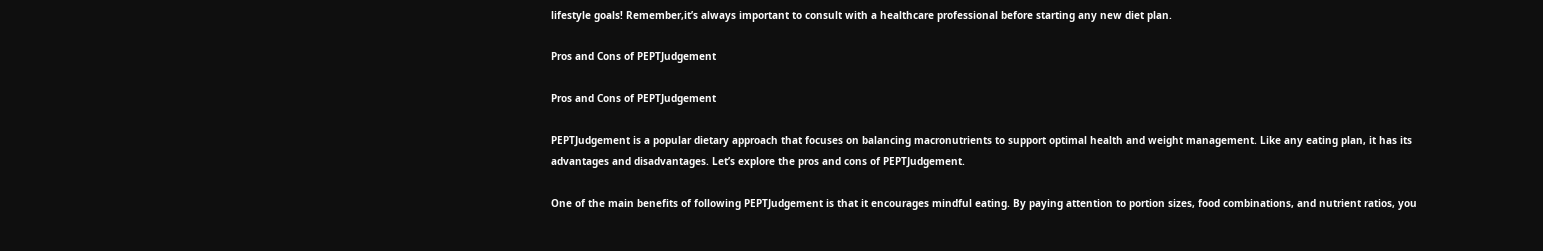lifestyle goals! Remember,it’s always important to consult with a healthcare professional before starting any new diet plan.

Pros and Cons of PEPTJudgement

Pros and Cons of PEPTJudgement

PEPTJudgement is a popular dietary approach that focuses on balancing macronutrients to support optimal health and weight management. Like any eating plan, it has its advantages and disadvantages. Let’s explore the pros and cons of PEPTJudgement.

One of the main benefits of following PEPTJudgement is that it encourages mindful eating. By paying attention to portion sizes, food combinations, and nutrient ratios, you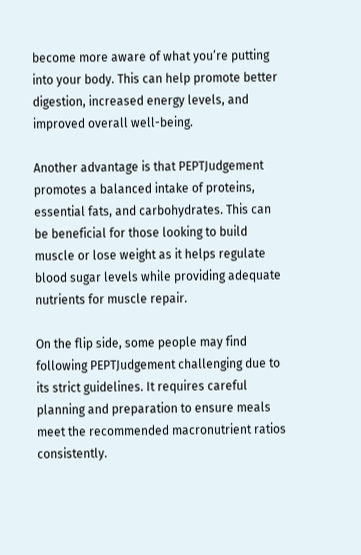become more aware of what you’re putting into your body. This can help promote better digestion, increased energy levels, and improved overall well-being.

Another advantage is that PEPTJudgement promotes a balanced intake of proteins, essential fats, and carbohydrates. This can be beneficial for those looking to build muscle or lose weight as it helps regulate blood sugar levels while providing adequate nutrients for muscle repair.

On the flip side, some people may find following PEPTJudgement challenging due to its strict guidelines. It requires careful planning and preparation to ensure meals meet the recommended macronutrient ratios consistently.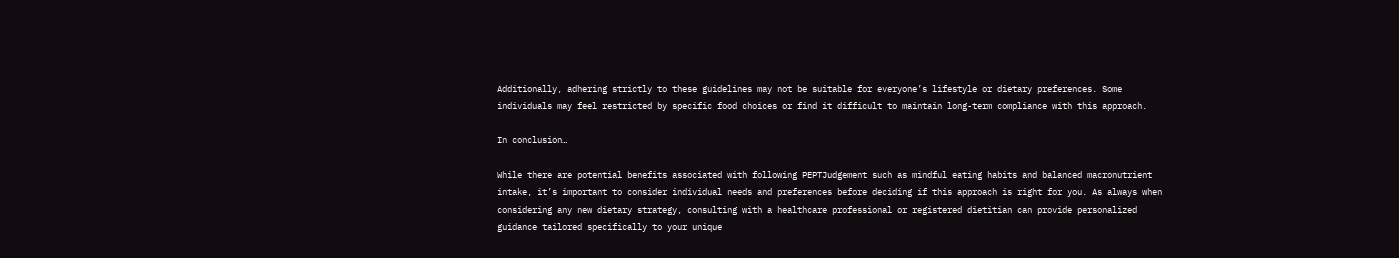Additionally, adhering strictly to these guidelines may not be suitable for everyone’s lifestyle or dietary preferences. Some individuals may feel restricted by specific food choices or find it difficult to maintain long-term compliance with this approach.

In conclusion…

While there are potential benefits associated with following PEPTJudgement such as mindful eating habits and balanced macronutrient intake, it’s important to consider individual needs and preferences before deciding if this approach is right for you. As always when considering any new dietary strategy, consulting with a healthcare professional or registered dietitian can provide personalized guidance tailored specifically to your unique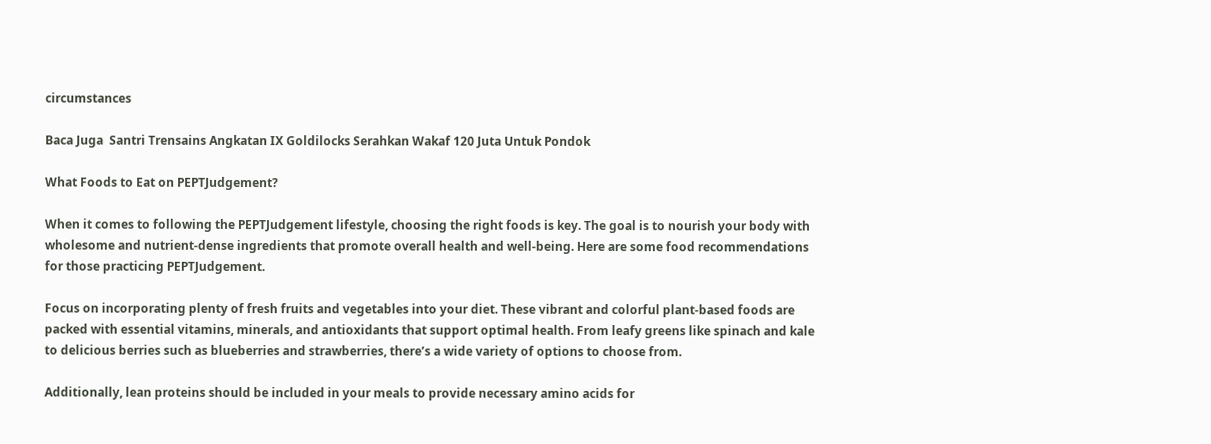circumstances

Baca Juga  Santri Trensains Angkatan IX Goldilocks Serahkan Wakaf 120 Juta Untuk Pondok

What Foods to Eat on PEPTJudgement?

When it comes to following the PEPTJudgement lifestyle, choosing the right foods is key. The goal is to nourish your body with wholesome and nutrient-dense ingredients that promote overall health and well-being. Here are some food recommendations for those practicing PEPTJudgement.

Focus on incorporating plenty of fresh fruits and vegetables into your diet. These vibrant and colorful plant-based foods are packed with essential vitamins, minerals, and antioxidants that support optimal health. From leafy greens like spinach and kale to delicious berries such as blueberries and strawberries, there’s a wide variety of options to choose from.

Additionally, lean proteins should be included in your meals to provide necessary amino acids for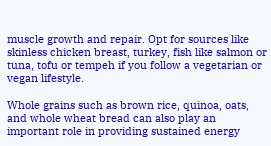muscle growth and repair. Opt for sources like skinless chicken breast, turkey, fish like salmon or tuna, tofu or tempeh if you follow a vegetarian or vegan lifestyle.

Whole grains such as brown rice, quinoa, oats, and whole wheat bread can also play an important role in providing sustained energy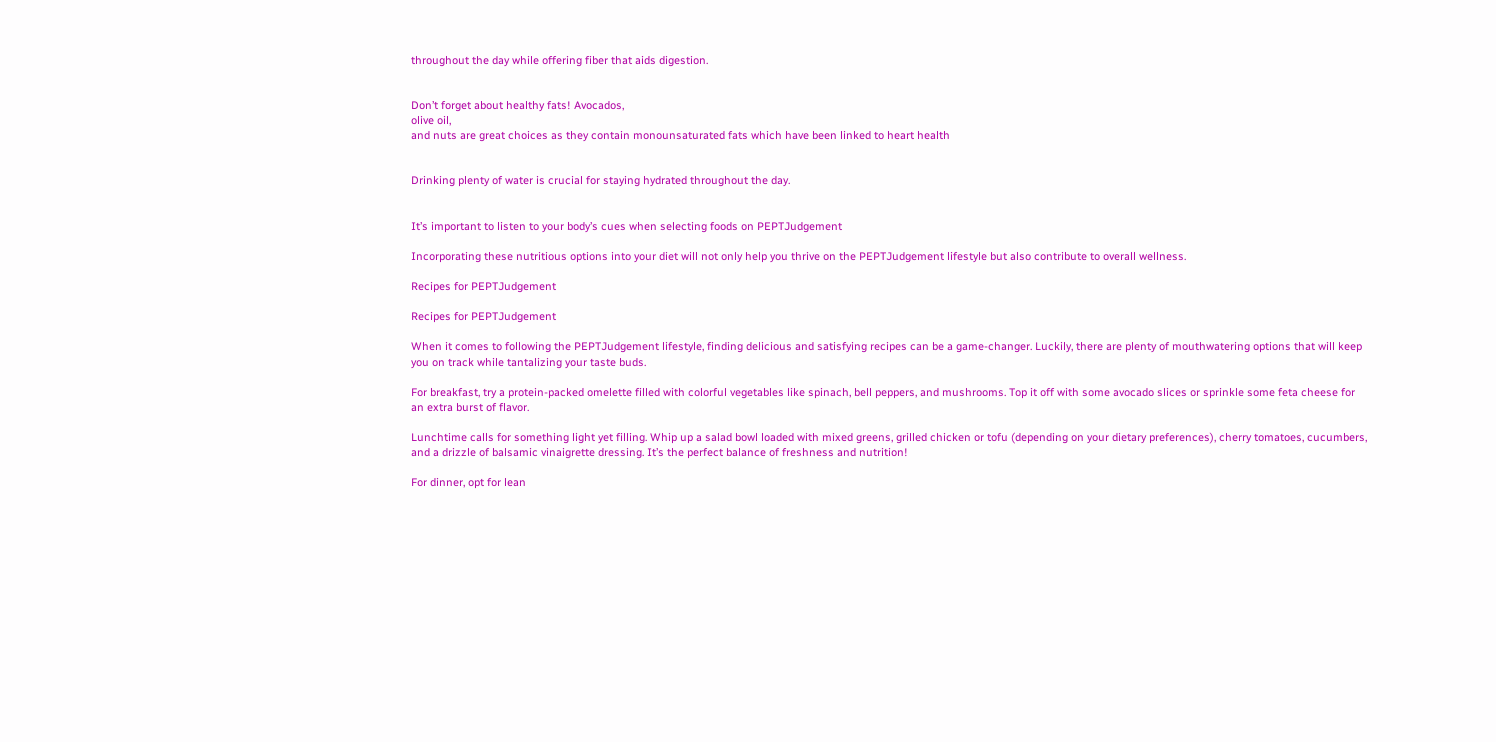throughout the day while offering fiber that aids digestion.


Don’t forget about healthy fats! Avocados,
olive oil,
and nuts are great choices as they contain monounsaturated fats which have been linked to heart health


Drinking plenty of water is crucial for staying hydrated throughout the day.


It’s important to listen to your body’s cues when selecting foods on PEPTJudgement

Incorporating these nutritious options into your diet will not only help you thrive on the PEPTJudgement lifestyle but also contribute to overall wellness.

Recipes for PEPTJudgement

Recipes for PEPTJudgement

When it comes to following the PEPTJudgement lifestyle, finding delicious and satisfying recipes can be a game-changer. Luckily, there are plenty of mouthwatering options that will keep you on track while tantalizing your taste buds.

For breakfast, try a protein-packed omelette filled with colorful vegetables like spinach, bell peppers, and mushrooms. Top it off with some avocado slices or sprinkle some feta cheese for an extra burst of flavor.

Lunchtime calls for something light yet filling. Whip up a salad bowl loaded with mixed greens, grilled chicken or tofu (depending on your dietary preferences), cherry tomatoes, cucumbers, and a drizzle of balsamic vinaigrette dressing. It’s the perfect balance of freshness and nutrition!

For dinner, opt for lean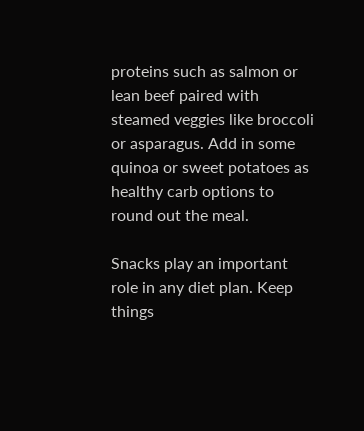proteins such as salmon or lean beef paired with steamed veggies like broccoli or asparagus. Add in some quinoa or sweet potatoes as healthy carb options to round out the meal.

Snacks play an important role in any diet plan. Keep things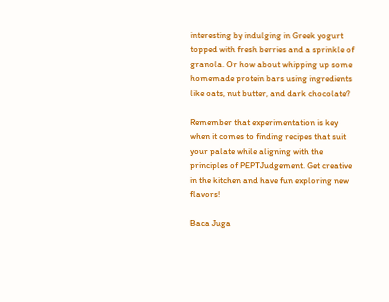interesting by indulging in Greek yogurt topped with fresh berries and a sprinkle of granola. Or how about whipping up some homemade protein bars using ingredients like oats, nut butter, and dark chocolate?

Remember that experimentation is key when it comes to finding recipes that suit your palate while aligning with the principles of PEPTJudgement. Get creative in the kitchen and have fun exploring new flavors!

Baca Juga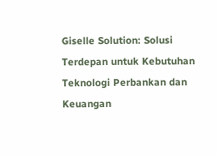Giselle Solution: Solusi Terdepan untuk Kebutuhan Teknologi Perbankan dan Keuangan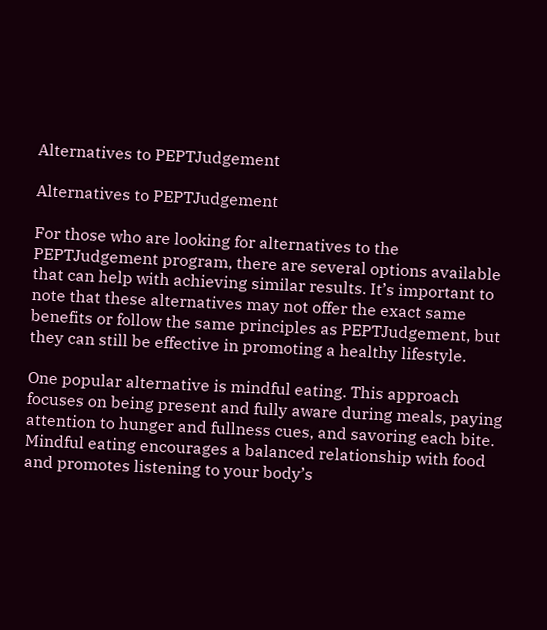Alternatives to PEPTJudgement

Alternatives to PEPTJudgement

For those who are looking for alternatives to the PEPTJudgement program, there are several options available that can help with achieving similar results. It’s important to note that these alternatives may not offer the exact same benefits or follow the same principles as PEPTJudgement, but they can still be effective in promoting a healthy lifestyle.

One popular alternative is mindful eating. This approach focuses on being present and fully aware during meals, paying attention to hunger and fullness cues, and savoring each bite. Mindful eating encourages a balanced relationship with food and promotes listening to your body’s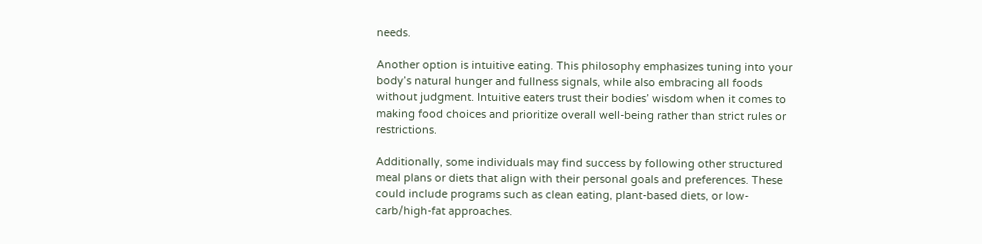needs.

Another option is intuitive eating. This philosophy emphasizes tuning into your body’s natural hunger and fullness signals, while also embracing all foods without judgment. Intuitive eaters trust their bodies’ wisdom when it comes to making food choices and prioritize overall well-being rather than strict rules or restrictions.

Additionally, some individuals may find success by following other structured meal plans or diets that align with their personal goals and preferences. These could include programs such as clean eating, plant-based diets, or low-carb/high-fat approaches.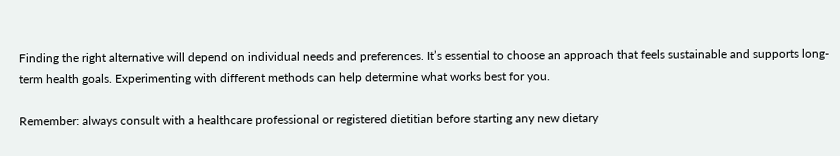Finding the right alternative will depend on individual needs and preferences. It’s essential to choose an approach that feels sustainable and supports long-term health goals. Experimenting with different methods can help determine what works best for you.

Remember: always consult with a healthcare professional or registered dietitian before starting any new dietary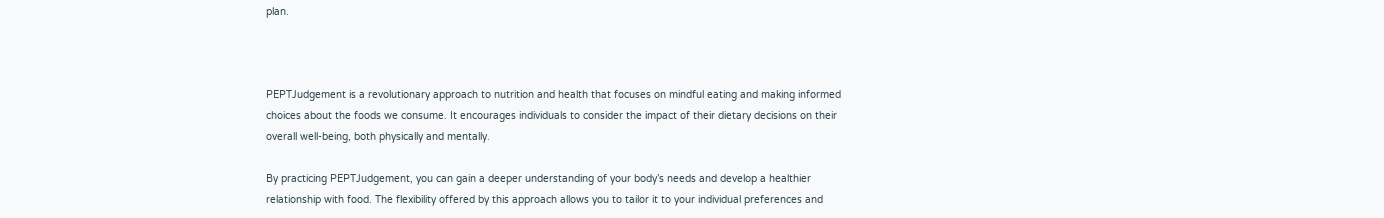plan.



PEPTJudgement is a revolutionary approach to nutrition and health that focuses on mindful eating and making informed choices about the foods we consume. It encourages individuals to consider the impact of their dietary decisions on their overall well-being, both physically and mentally.

By practicing PEPTJudgement, you can gain a deeper understanding of your body’s needs and develop a healthier relationship with food. The flexibility offered by this approach allows you to tailor it to your individual preferences and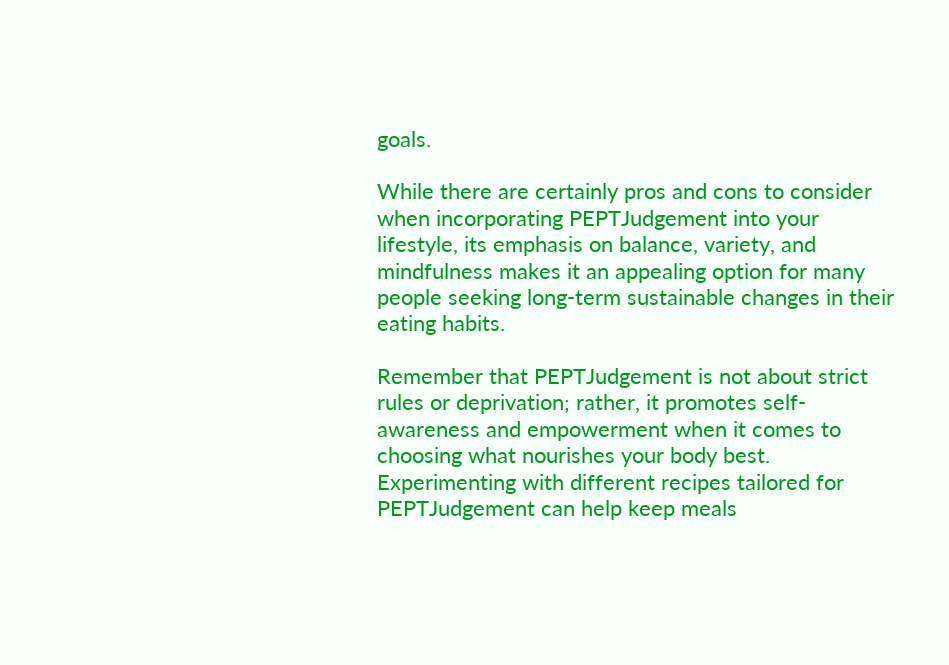goals.

While there are certainly pros and cons to consider when incorporating PEPTJudgement into your lifestyle, its emphasis on balance, variety, and mindfulness makes it an appealing option for many people seeking long-term sustainable changes in their eating habits.

Remember that PEPTJudgement is not about strict rules or deprivation; rather, it promotes self-awareness and empowerment when it comes to choosing what nourishes your body best. Experimenting with different recipes tailored for PEPTJudgement can help keep meals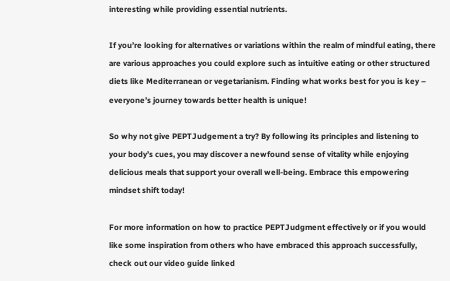interesting while providing essential nutrients.

If you’re looking for alternatives or variations within the realm of mindful eating, there are various approaches you could explore such as intuitive eating or other structured diets like Mediterranean or vegetarianism. Finding what works best for you is key – everyone’s journey towards better health is unique!

So why not give PEPTJudgement a try? By following its principles and listening to your body’s cues, you may discover a newfound sense of vitality while enjoying delicious meals that support your overall well-being. Embrace this empowering mindset shift today!

For more information on how to practice PEPTJudgment effectively or if you would like some inspiration from others who have embraced this approach successfully, check out our video guide linked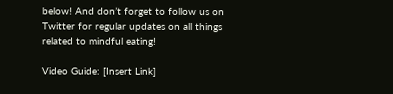below! And don’t forget to follow us on Twitter for regular updates on all things related to mindful eating!

Video Guide: [Insert Link]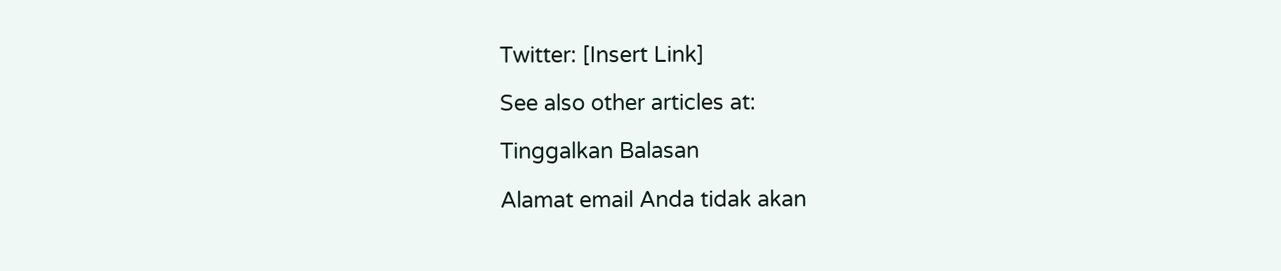Twitter: [Insert Link]

See also other articles at:

Tinggalkan Balasan

Alamat email Anda tidak akan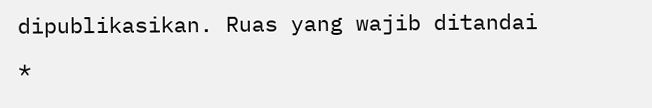dipublikasikan. Ruas yang wajib ditandai *